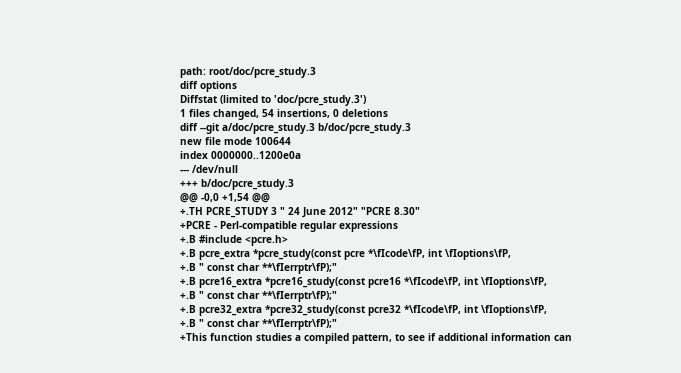path: root/doc/pcre_study.3
diff options
Diffstat (limited to 'doc/pcre_study.3')
1 files changed, 54 insertions, 0 deletions
diff --git a/doc/pcre_study.3 b/doc/pcre_study.3
new file mode 100644
index 0000000..1200e0a
--- /dev/null
+++ b/doc/pcre_study.3
@@ -0,0 +1,54 @@
+.TH PCRE_STUDY 3 " 24 June 2012" "PCRE 8.30"
+PCRE - Perl-compatible regular expressions
+.B #include <pcre.h>
+.B pcre_extra *pcre_study(const pcre *\fIcode\fP, int \fIoptions\fP,
+.B " const char **\fIerrptr\fP);"
+.B pcre16_extra *pcre16_study(const pcre16 *\fIcode\fP, int \fIoptions\fP,
+.B " const char **\fIerrptr\fP);"
+.B pcre32_extra *pcre32_study(const pcre32 *\fIcode\fP, int \fIoptions\fP,
+.B " const char **\fIerrptr\fP);"
+This function studies a compiled pattern, to see if additional information can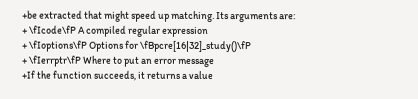+be extracted that might speed up matching. Its arguments are:
+ \fIcode\fP A compiled regular expression
+ \fIoptions\fP Options for \fBpcre[16|32]_study()\fP
+ \fIerrptr\fP Where to put an error message
+If the function succeeds, it returns a value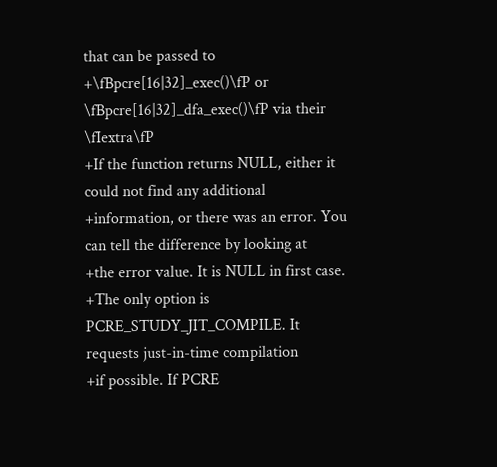that can be passed to
+\fBpcre[16|32]_exec()\fP or \fBpcre[16|32]_dfa_exec()\fP via their \fIextra\fP
+If the function returns NULL, either it could not find any additional
+information, or there was an error. You can tell the difference by looking at
+the error value. It is NULL in first case.
+The only option is PCRE_STUDY_JIT_COMPILE. It requests just-in-time compilation
+if possible. If PCRE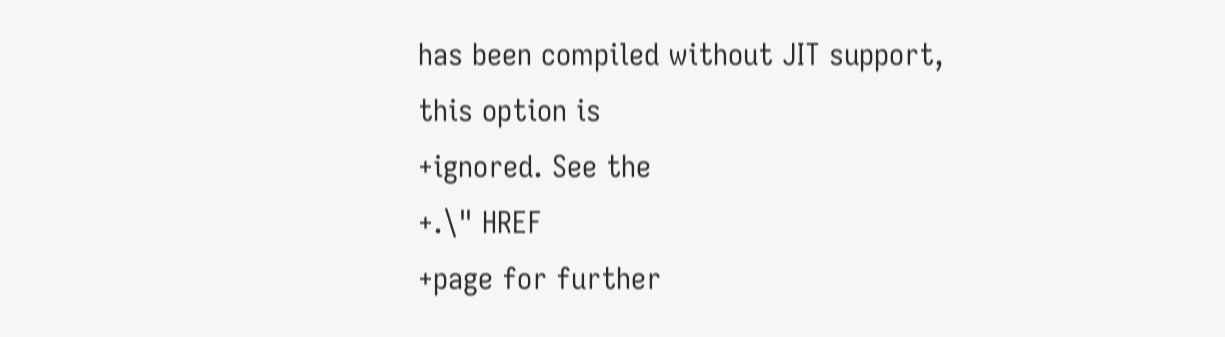has been compiled without JIT support, this option is
+ignored. See the
+.\" HREF
+page for further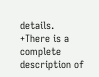details.
+There is a complete description of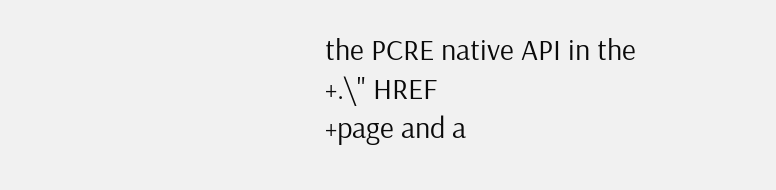the PCRE native API in the
+.\" HREF
+page and a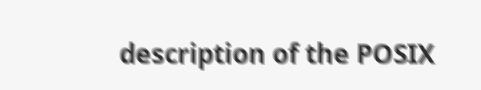description of the POSIX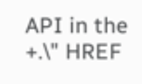API in the
+.\" HREF